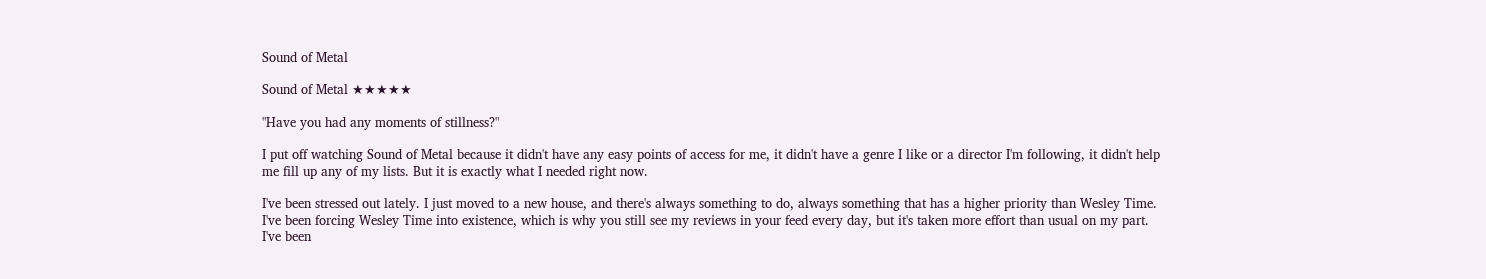Sound of Metal

Sound of Metal ★★★★★

"Have you had any moments of stillness?"

I put off watching Sound of Metal because it didn't have any easy points of access for me, it didn't have a genre I like or a director I'm following, it didn't help me fill up any of my lists. But it is exactly what I needed right now.

I've been stressed out lately. I just moved to a new house, and there's always something to do, always something that has a higher priority than Wesley Time. I've been forcing Wesley Time into existence, which is why you still see my reviews in your feed every day, but it's taken more effort than usual on my part. I've been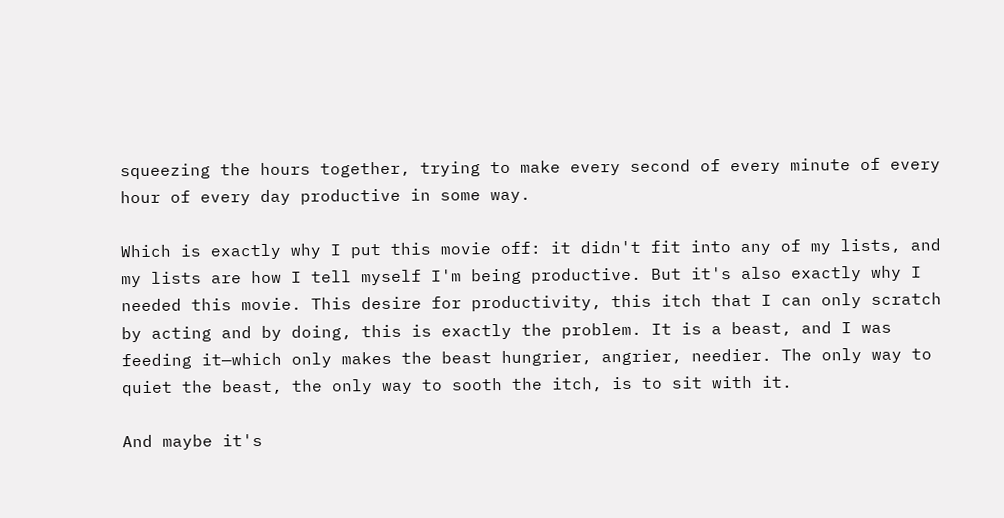squeezing the hours together, trying to make every second of every minute of every hour of every day productive in some way.

Which is exactly why I put this movie off: it didn't fit into any of my lists, and my lists are how I tell myself I'm being productive. But it's also exactly why I needed this movie. This desire for productivity, this itch that I can only scratch by acting and by doing, this is exactly the problem. It is a beast, and I was feeding it—which only makes the beast hungrier, angrier, needier. The only way to quiet the beast, the only way to sooth the itch, is to sit with it.

And maybe it's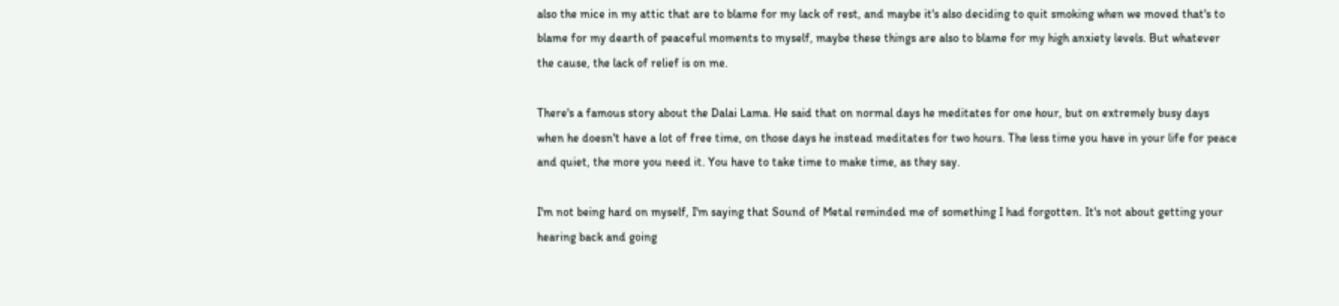also the mice in my attic that are to blame for my lack of rest, and maybe it's also deciding to quit smoking when we moved that's to blame for my dearth of peaceful moments to myself, maybe these things are also to blame for my high anxiety levels. But whatever the cause, the lack of relief is on me.

There's a famous story about the Dalai Lama. He said that on normal days he meditates for one hour, but on extremely busy days when he doesn't have a lot of free time, on those days he instead meditates for two hours. The less time you have in your life for peace and quiet, the more you need it. You have to take time to make time, as they say.

I'm not being hard on myself, I'm saying that Sound of Metal reminded me of something I had forgotten. It's not about getting your hearing back and going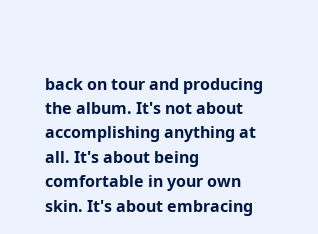back on tour and producing the album. It's not about accomplishing anything at all. It's about being comfortable in your own skin. It's about embracing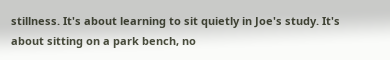stillness. It's about learning to sit quietly in Joe's study. It's about sitting on a park bench, no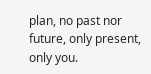plan, no past nor future, only present, only you.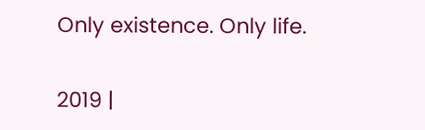Only existence. Only life.

2019 |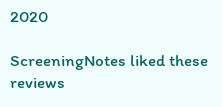2020

ScreeningNotes liked these reviews